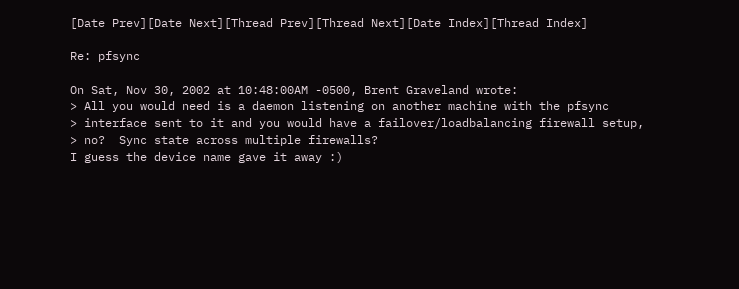[Date Prev][Date Next][Thread Prev][Thread Next][Date Index][Thread Index]

Re: pfsync

On Sat, Nov 30, 2002 at 10:48:00AM -0500, Brent Graveland wrote:
> All you would need is a daemon listening on another machine with the pfsync
> interface sent to it and you would have a failover/loadbalancing firewall setup,
> no?  Sync state across multiple firewalls?
I guess the device name gave it away :)